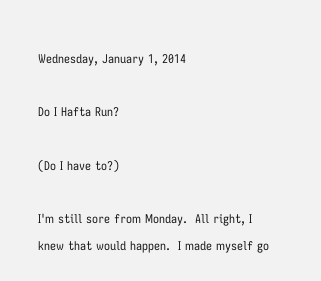Wednesday, January 1, 2014

Do I Hafta Run?

(Do I have to?)

I'm still sore from Monday.  All right, I knew that would happen.  I made myself go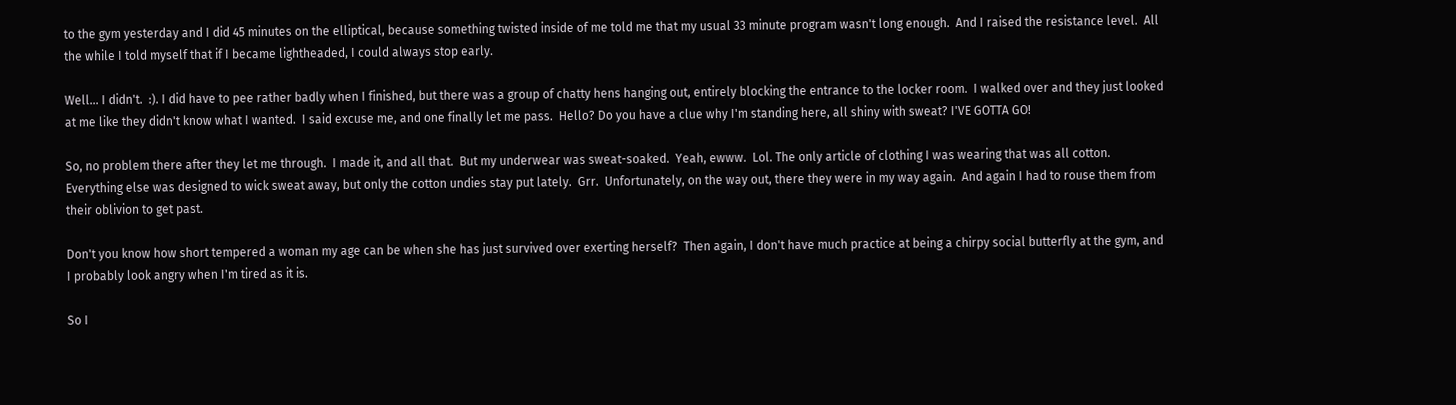to the gym yesterday and I did 45 minutes on the elliptical, because something twisted inside of me told me that my usual 33 minute program wasn't long enough.  And I raised the resistance level.  All the while I told myself that if I became lightheaded, I could always stop early.

Well... I didn't.  :). I did have to pee rather badly when I finished, but there was a group of chatty hens hanging out, entirely blocking the entrance to the locker room.  I walked over and they just looked at me like they didn't know what I wanted.  I said excuse me, and one finally let me pass.  Hello? Do you have a clue why I'm standing here, all shiny with sweat? I'VE GOTTA GO!

So, no problem there after they let me through.  I made it, and all that.  But my underwear was sweat-soaked.  Yeah, ewww.  Lol. The only article of clothing I was wearing that was all cotton.  Everything else was designed to wick sweat away, but only the cotton undies stay put lately.  Grr.  Unfortunately, on the way out, there they were in my way again.  And again I had to rouse them from their oblivion to get past.

Don't you know how short tempered a woman my age can be when she has just survived over exerting herself?  Then again, I don't have much practice at being a chirpy social butterfly at the gym, and I probably look angry when I'm tired as it is.

So I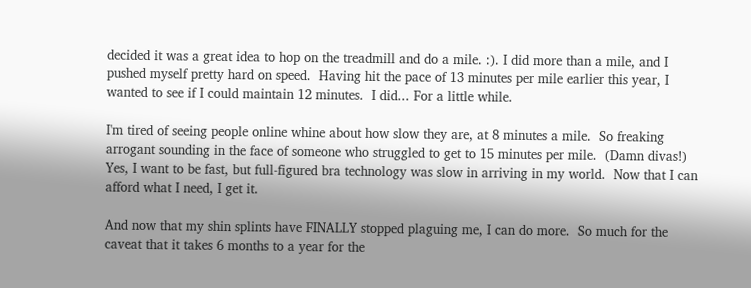decided it was a great idea to hop on the treadmill and do a mile. :). I did more than a mile, and I pushed myself pretty hard on speed.  Having hit the pace of 13 minutes per mile earlier this year, I wanted to see if I could maintain 12 minutes.  I did... For a little while.

I'm tired of seeing people online whine about how slow they are, at 8 minutes a mile.  So freaking arrogant sounding in the face of someone who struggled to get to 15 minutes per mile.  (Damn divas!) Yes, I want to be fast, but full-figured bra technology was slow in arriving in my world.  Now that I can afford what I need, I get it.

And now that my shin splints have FINALLY stopped plaguing me, I can do more.  So much for the caveat that it takes 6 months to a year for the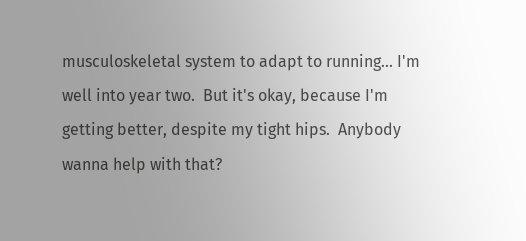musculoskeletal system to adapt to running... I'm well into year two.  But it's okay, because I'm getting better, despite my tight hips.  Anybody wanna help with that?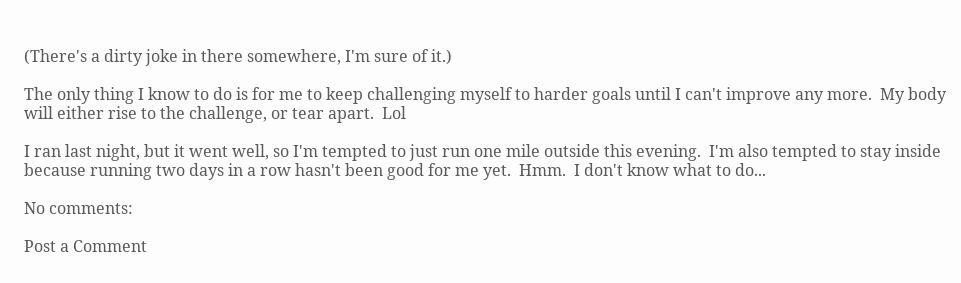(There's a dirty joke in there somewhere, I'm sure of it.)

The only thing I know to do is for me to keep challenging myself to harder goals until I can't improve any more.  My body will either rise to the challenge, or tear apart.  Lol

I ran last night, but it went well, so I'm tempted to just run one mile outside this evening.  I'm also tempted to stay inside because running two days in a row hasn't been good for me yet.  Hmm.  I don't know what to do...

No comments:

Post a Comment